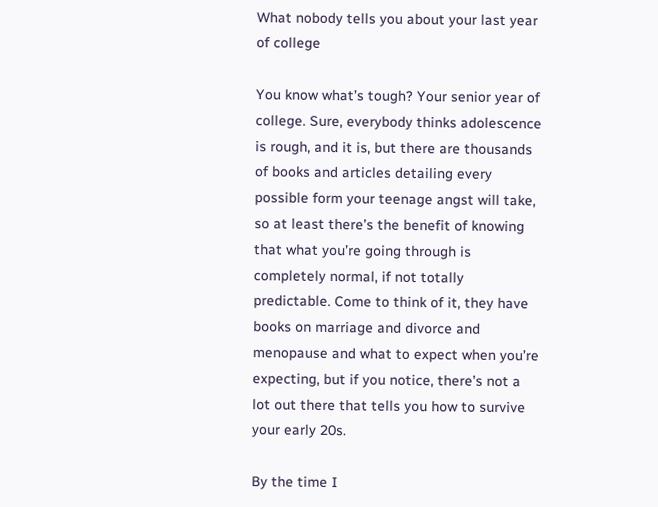What nobody tells you about your last year of college

You know what’s tough? Your senior year of college. Sure, everybody thinks adolescence is rough, and it is, but there are thousands of books and articles detailing every possible form your teenage angst will take, so at least there’s the benefit of knowing that what you’re going through is completely normal, if not totally predictable. Come to think of it, they have books on marriage and divorce and menopause and what to expect when you’re expecting, but if you notice, there’s not a lot out there that tells you how to survive your early 20s.

By the time I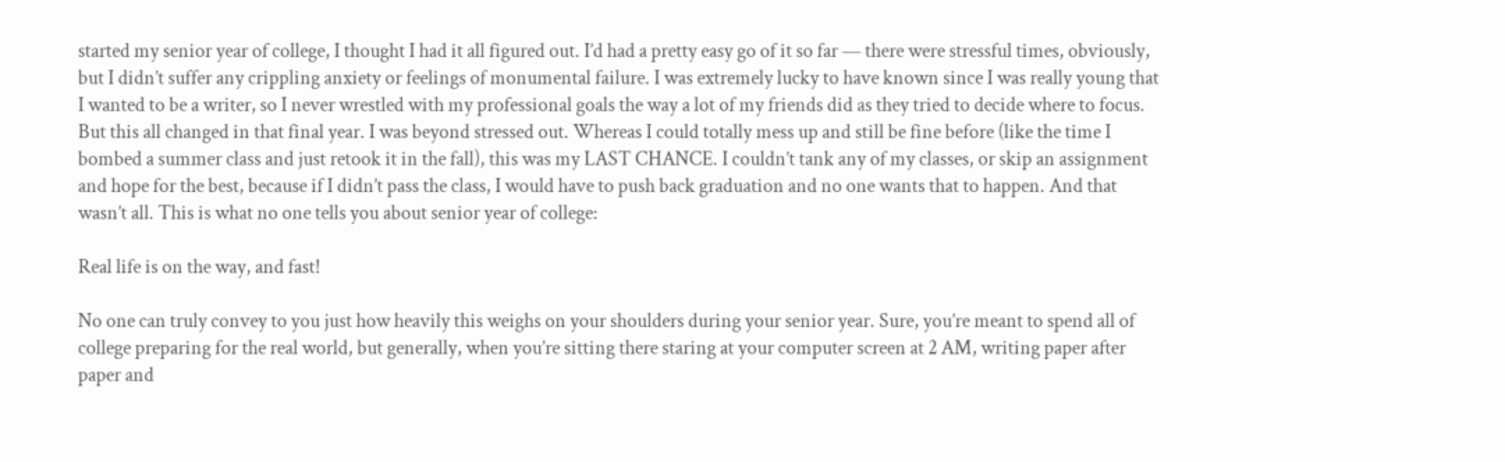started my senior year of college, I thought I had it all figured out. I’d had a pretty easy go of it so far — there were stressful times, obviously, but I didn’t suffer any crippling anxiety or feelings of monumental failure. I was extremely lucky to have known since I was really young that I wanted to be a writer, so I never wrestled with my professional goals the way a lot of my friends did as they tried to decide where to focus. But this all changed in that final year. I was beyond stressed out. Whereas I could totally mess up and still be fine before (like the time I bombed a summer class and just retook it in the fall), this was my LAST CHANCE. I couldn’t tank any of my classes, or skip an assignment and hope for the best, because if I didn’t pass the class, I would have to push back graduation and no one wants that to happen. And that wasn’t all. This is what no one tells you about senior year of college:

Real life is on the way, and fast!

No one can truly convey to you just how heavily this weighs on your shoulders during your senior year. Sure, you’re meant to spend all of college preparing for the real world, but generally, when you’re sitting there staring at your computer screen at 2 AM, writing paper after paper and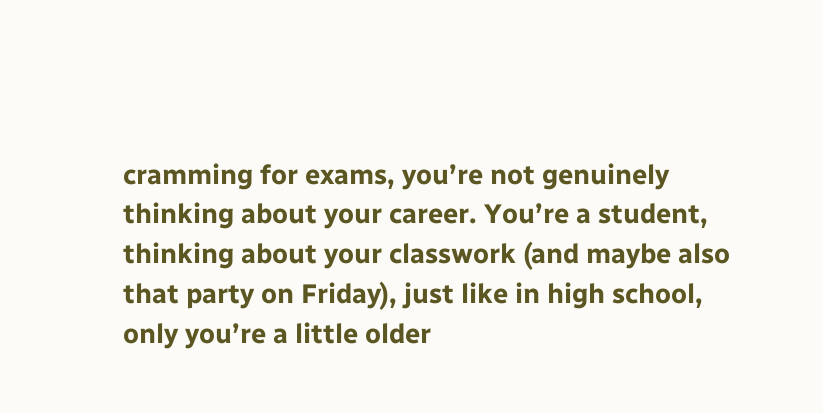cramming for exams, you’re not genuinely thinking about your career. You’re a student, thinking about your classwork (and maybe also that party on Friday), just like in high school, only you’re a little older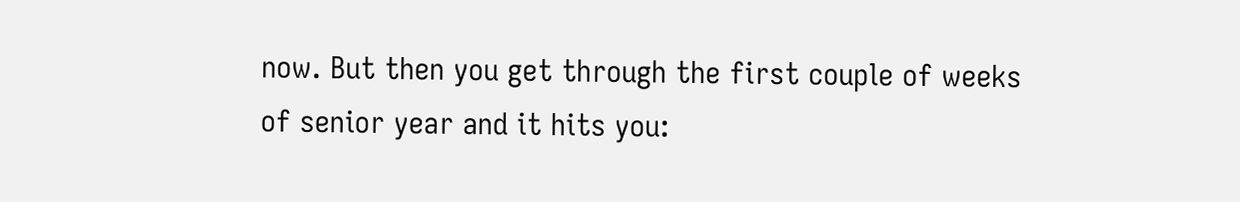now. But then you get through the first couple of weeks of senior year and it hits you: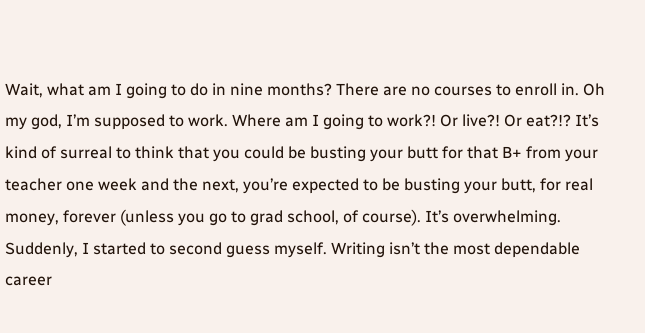Wait, what am I going to do in nine months? There are no courses to enroll in. Oh my god, I’m supposed to work. Where am I going to work?! Or live?! Or eat?!? It’s kind of surreal to think that you could be busting your butt for that B+ from your teacher one week and the next, you’re expected to be busting your butt, for real money, forever (unless you go to grad school, of course). It’s overwhelming. Suddenly, I started to second guess myself. Writing isn’t the most dependable career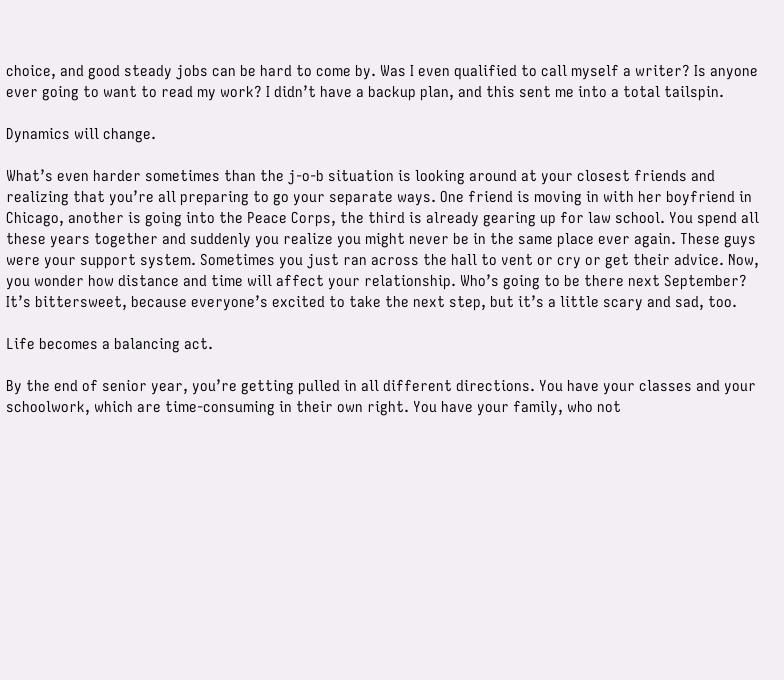choice, and good steady jobs can be hard to come by. Was I even qualified to call myself a writer? Is anyone ever going to want to read my work? I didn’t have a backup plan, and this sent me into a total tailspin.

Dynamics will change.

What’s even harder sometimes than the j-o-b situation is looking around at your closest friends and realizing that you’re all preparing to go your separate ways. One friend is moving in with her boyfriend in Chicago, another is going into the Peace Corps, the third is already gearing up for law school. You spend all these years together and suddenly you realize you might never be in the same place ever again. These guys were your support system. Sometimes you just ran across the hall to vent or cry or get their advice. Now, you wonder how distance and time will affect your relationship. Who’s going to be there next September? It’s bittersweet, because everyone’s excited to take the next step, but it’s a little scary and sad, too.

Life becomes a balancing act.

By the end of senior year, you’re getting pulled in all different directions. You have your classes and your schoolwork, which are time-consuming in their own right. You have your family, who not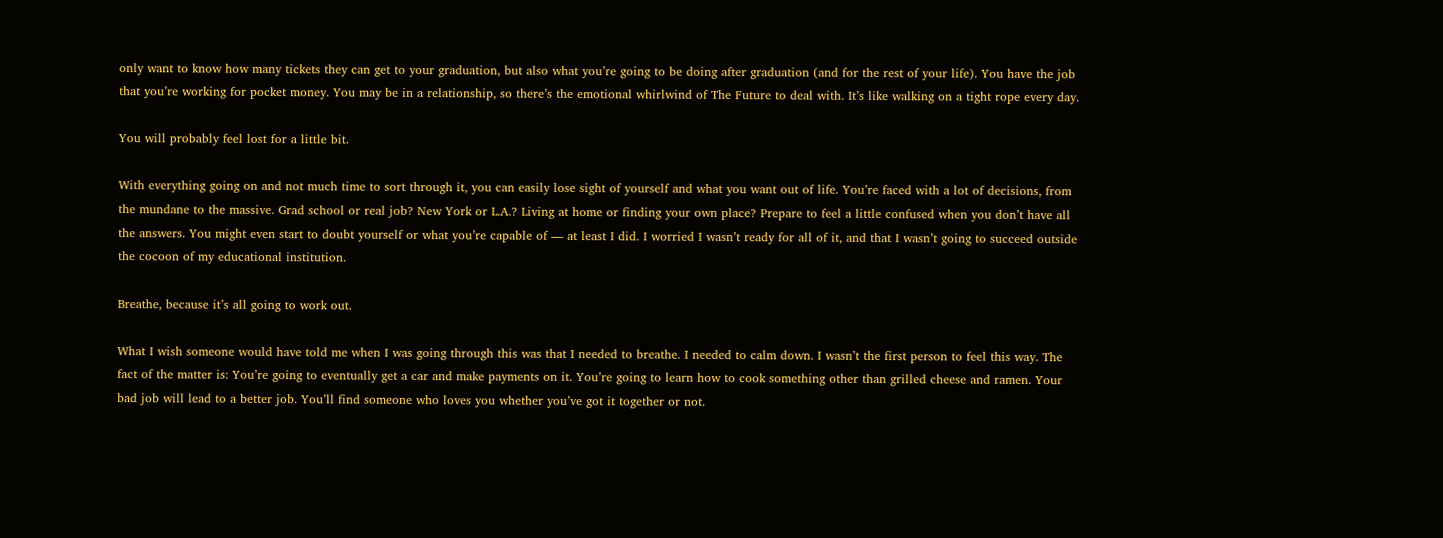only want to know how many tickets they can get to your graduation, but also what you’re going to be doing after graduation (and for the rest of your life). You have the job that you’re working for pocket money. You may be in a relationship, so there’s the emotional whirlwind of The Future to deal with. It’s like walking on a tight rope every day.

You will probably feel lost for a little bit.

With everything going on and not much time to sort through it, you can easily lose sight of yourself and what you want out of life. You’re faced with a lot of decisions, from the mundane to the massive. Grad school or real job? New York or L.A.? Living at home or finding your own place? Prepare to feel a little confused when you don’t have all the answers. You might even start to doubt yourself or what you’re capable of — at least I did. I worried I wasn’t ready for all of it, and that I wasn’t going to succeed outside the cocoon of my educational institution.

Breathe, because it’s all going to work out.

What I wish someone would have told me when I was going through this was that I needed to breathe. I needed to calm down. I wasn’t the first person to feel this way. The fact of the matter is: You’re going to eventually get a car and make payments on it. You’re going to learn how to cook something other than grilled cheese and ramen. Your bad job will lead to a better job. You’ll find someone who loves you whether you’ve got it together or not.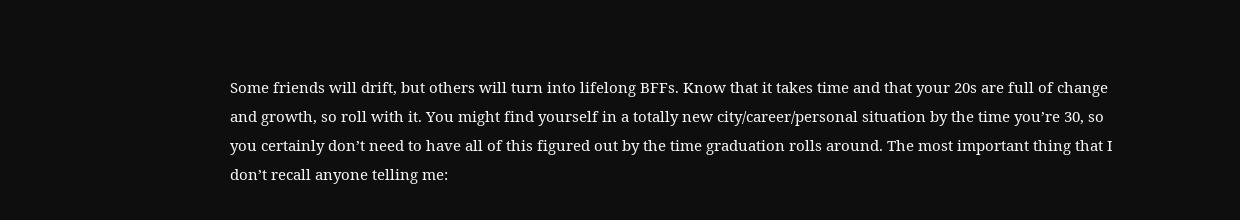Some friends will drift, but others will turn into lifelong BFFs. Know that it takes time and that your 20s are full of change and growth, so roll with it. You might find yourself in a totally new city/career/personal situation by the time you’re 30, so you certainly don’t need to have all of this figured out by the time graduation rolls around. The most important thing that I don’t recall anyone telling me: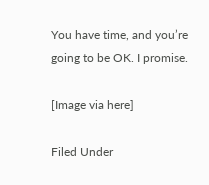You have time, and you’re going to be OK. I promise.

[Image via here]

Filed Under